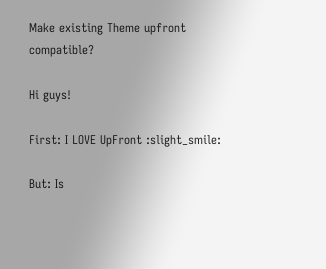Make existing Theme upfront compatible?

Hi guys!

First: I LOVE UpFront :slight_smile:

But: Is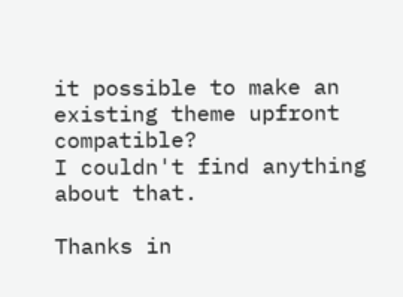it possible to make an existing theme upfront compatible?
I couldn't find anything about that.

Thanks in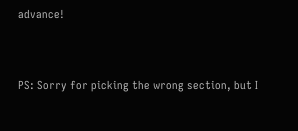advance!


PS: Sorry for picking the wrong section, but I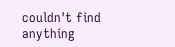couldn't find anything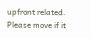upfront related. Please move if it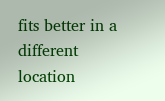fits better in a different location